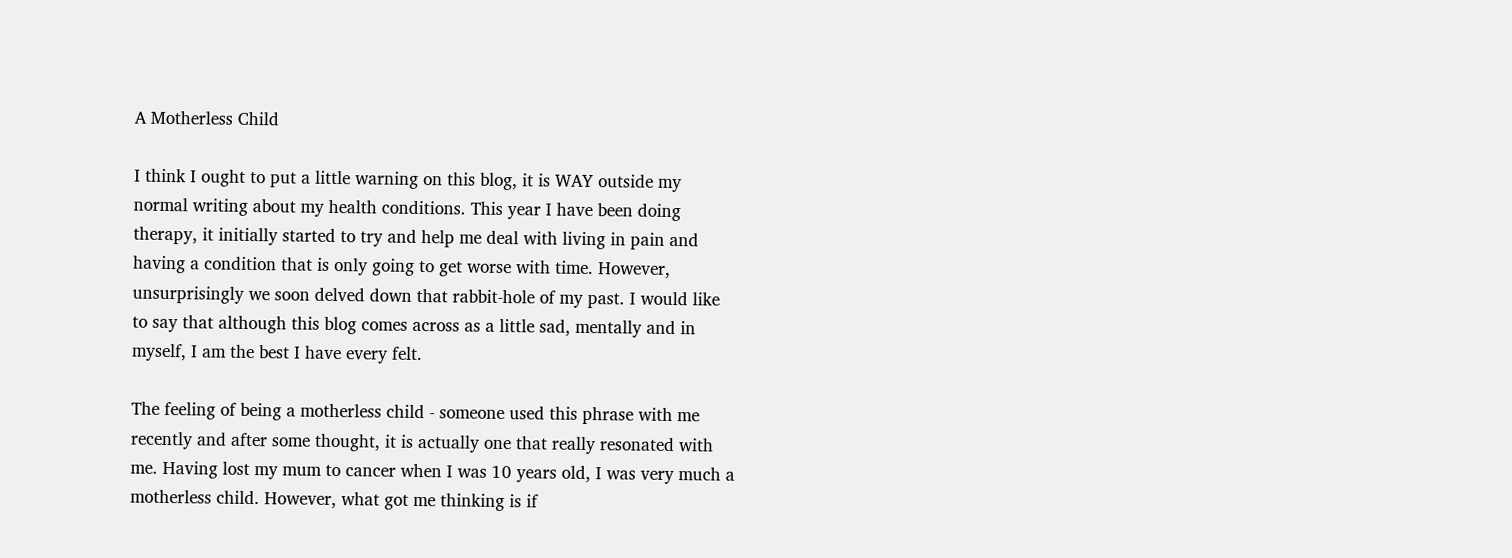A Motherless Child

I think I ought to put a little warning on this blog, it is WAY outside my normal writing about my health conditions. This year I have been doing therapy, it initially started to try and help me deal with living in pain and having a condition that is only going to get worse with time. However, unsurprisingly we soon delved down that rabbit-hole of my past. I would like to say that although this blog comes across as a little sad, mentally and in myself, I am the best I have every felt.

The feeling of being a motherless child - someone used this phrase with me recently and after some thought, it is actually one that really resonated with me. Having lost my mum to cancer when I was 10 years old, I was very much a motherless child. However, what got me thinking is if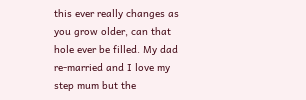this ever really changes as you grow older, can that hole ever be filled. My dad re-married and I love my step mum but the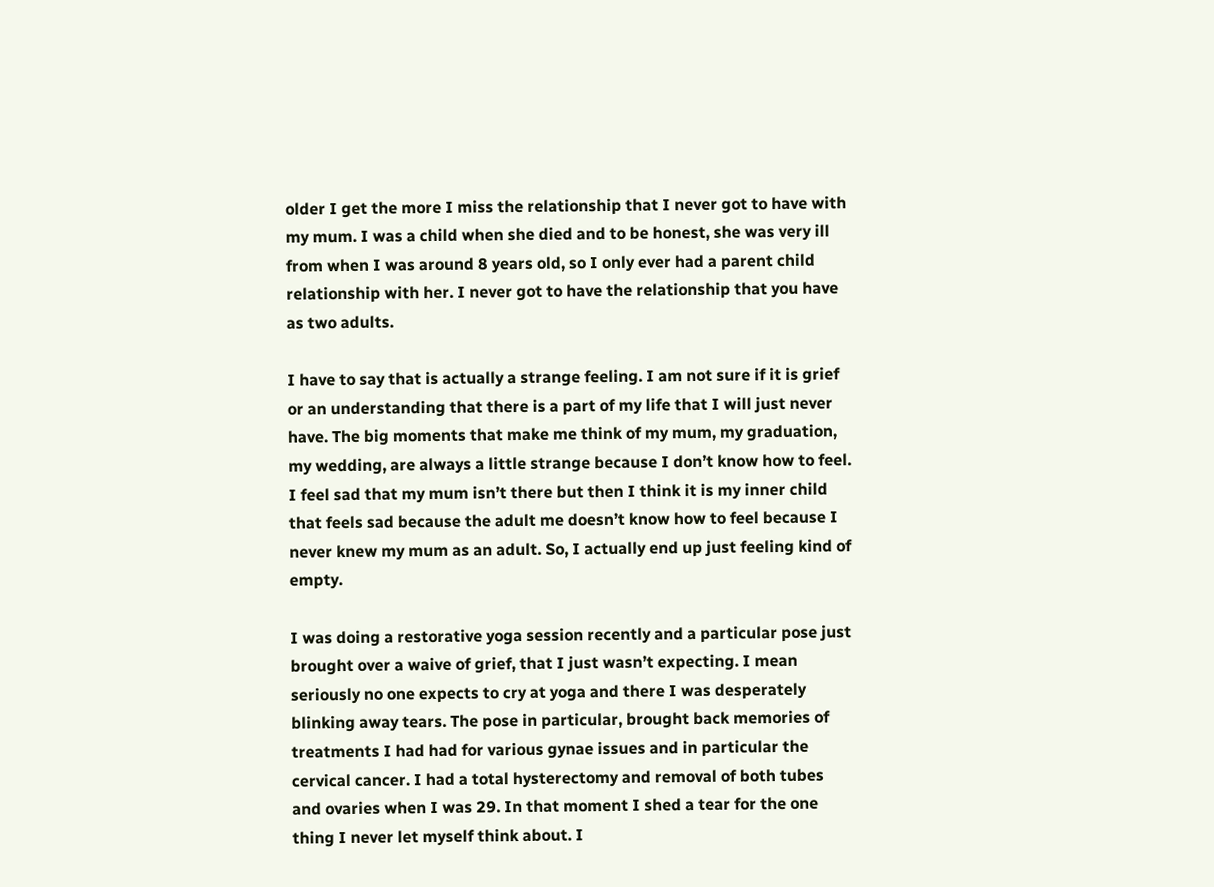older I get the more I miss the relationship that I never got to have with my mum. I was a child when she died and to be honest, she was very ill from when I was around 8 years old, so I only ever had a parent child relationship with her. I never got to have the relationship that you have as two adults.

I have to say that is actually a strange feeling. I am not sure if it is grief or an understanding that there is a part of my life that I will just never have. The big moments that make me think of my mum, my graduation, my wedding, are always a little strange because I don’t know how to feel. I feel sad that my mum isn’t there but then I think it is my inner child that feels sad because the adult me doesn’t know how to feel because I never knew my mum as an adult. So, I actually end up just feeling kind of empty.

I was doing a restorative yoga session recently and a particular pose just brought over a waive of grief, that I just wasn’t expecting. I mean seriously no one expects to cry at yoga and there I was desperately blinking away tears. The pose in particular, brought back memories of treatments I had had for various gynae issues and in particular the cervical cancer. I had a total hysterectomy and removal of both tubes and ovaries when I was 29. In that moment I shed a tear for the one thing I never let myself think about. I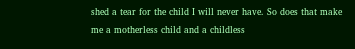shed a tear for the child I will never have. So does that make me a motherless child and a childless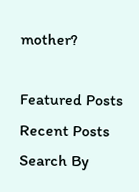mother?

Featured Posts
Recent Posts
Search By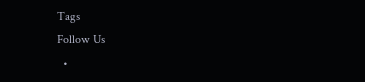Tags
Follow Us
  •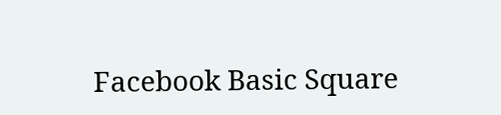Facebook Basic Square